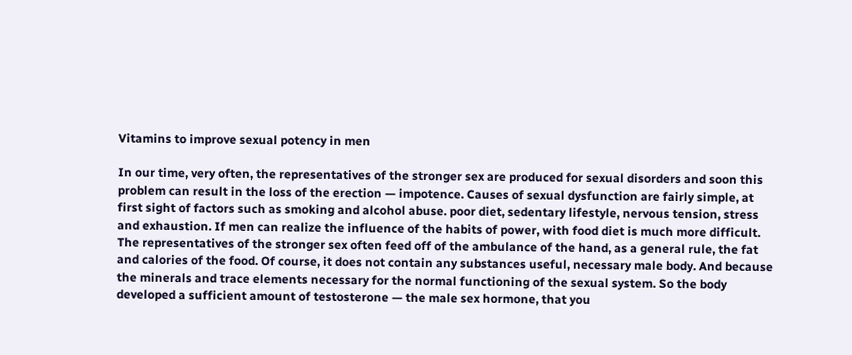Vitamins to improve sexual potency in men

In our time, very often, the representatives of the stronger sex are produced for sexual disorders and soon this problem can result in the loss of the erection — impotence. Causes of sexual dysfunction are fairly simple, at first sight of factors such as smoking and alcohol abuse. poor diet, sedentary lifestyle, nervous tension, stress and exhaustion. If men can realize the influence of the habits of power, with food diet is much more difficult. The representatives of the stronger sex often feed off of the ambulance of the hand, as a general rule, the fat and calories of the food. Of course, it does not contain any substances useful, necessary male body. And because the minerals and trace elements necessary for the normal functioning of the sexual system. So the body developed a sufficient amount of testosterone — the male sex hormone, that you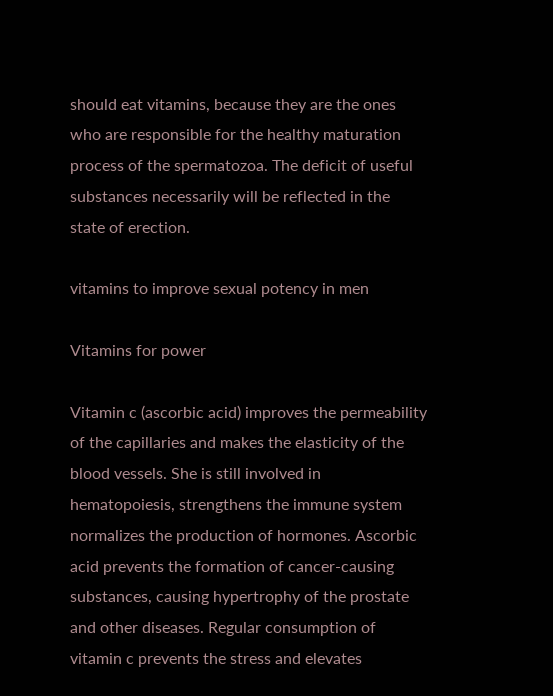should eat vitamins, because they are the ones who are responsible for the healthy maturation process of the spermatozoa. The deficit of useful substances necessarily will be reflected in the state of erection.

vitamins to improve sexual potency in men

Vitamins for power

Vitamin c (ascorbic acid) improves the permeability of the capillaries and makes the elasticity of the blood vessels. She is still involved in hematopoiesis, strengthens the immune system normalizes the production of hormones. Ascorbic acid prevents the formation of cancer-causing substances, causing hypertrophy of the prostate and other diseases. Regular consumption of vitamin c prevents the stress and elevates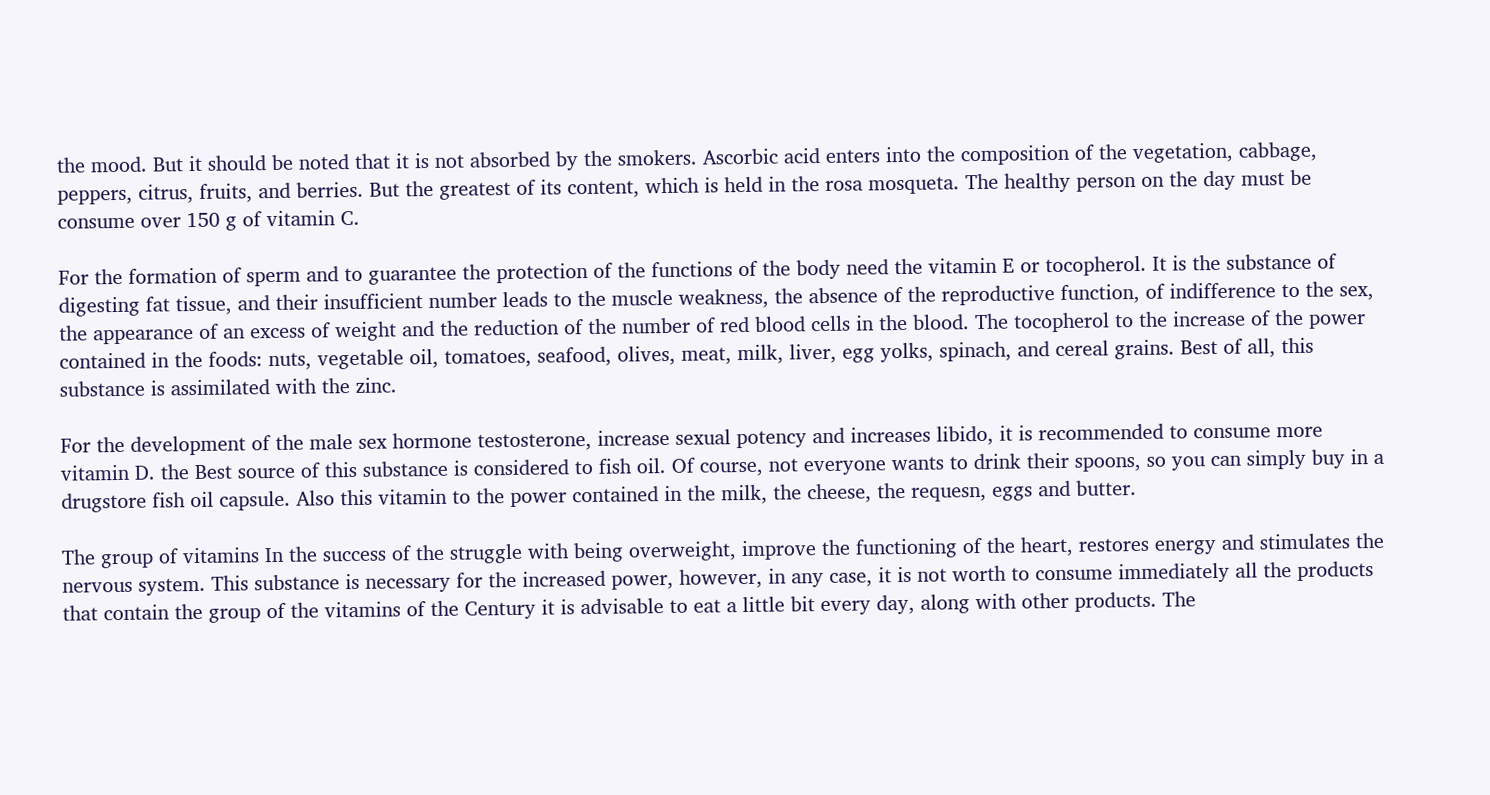the mood. But it should be noted that it is not absorbed by the smokers. Ascorbic acid enters into the composition of the vegetation, cabbage, peppers, citrus, fruits, and berries. But the greatest of its content, which is held in the rosa mosqueta. The healthy person on the day must be consume over 150 g of vitamin C.

For the formation of sperm and to guarantee the protection of the functions of the body need the vitamin E or tocopherol. It is the substance of digesting fat tissue, and their insufficient number leads to the muscle weakness, the absence of the reproductive function, of indifference to the sex, the appearance of an excess of weight and the reduction of the number of red blood cells in the blood. The tocopherol to the increase of the power contained in the foods: nuts, vegetable oil, tomatoes, seafood, olives, meat, milk, liver, egg yolks, spinach, and cereal grains. Best of all, this substance is assimilated with the zinc.

For the development of the male sex hormone testosterone, increase sexual potency and increases libido, it is recommended to consume more vitamin D. the Best source of this substance is considered to fish oil. Of course, not everyone wants to drink their spoons, so you can simply buy in a drugstore fish oil capsule. Also this vitamin to the power contained in the milk, the cheese, the requesn, eggs and butter.

The group of vitamins In the success of the struggle with being overweight, improve the functioning of the heart, restores energy and stimulates the nervous system. This substance is necessary for the increased power, however, in any case, it is not worth to consume immediately all the products that contain the group of the vitamins of the Century it is advisable to eat a little bit every day, along with other products. The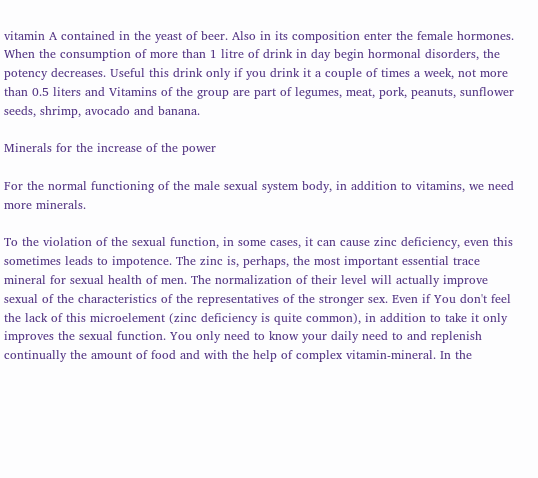vitamin A contained in the yeast of beer. Also in its composition enter the female hormones. When the consumption of more than 1 litre of drink in day begin hormonal disorders, the potency decreases. Useful this drink only if you drink it a couple of times a week, not more than 0.5 liters and Vitamins of the group are part of legumes, meat, pork, peanuts, sunflower seeds, shrimp, avocado and banana.

Minerals for the increase of the power

For the normal functioning of the male sexual system body, in addition to vitamins, we need more minerals.

To the violation of the sexual function, in some cases, it can cause zinc deficiency, even this sometimes leads to impotence. The zinc is, perhaps, the most important essential trace mineral for sexual health of men. The normalization of their level will actually improve sexual of the characteristics of the representatives of the stronger sex. Even if You don't feel the lack of this microelement (zinc deficiency is quite common), in addition to take it only improves the sexual function. You only need to know your daily need to and replenish continually the amount of food and with the help of complex vitamin-mineral. In the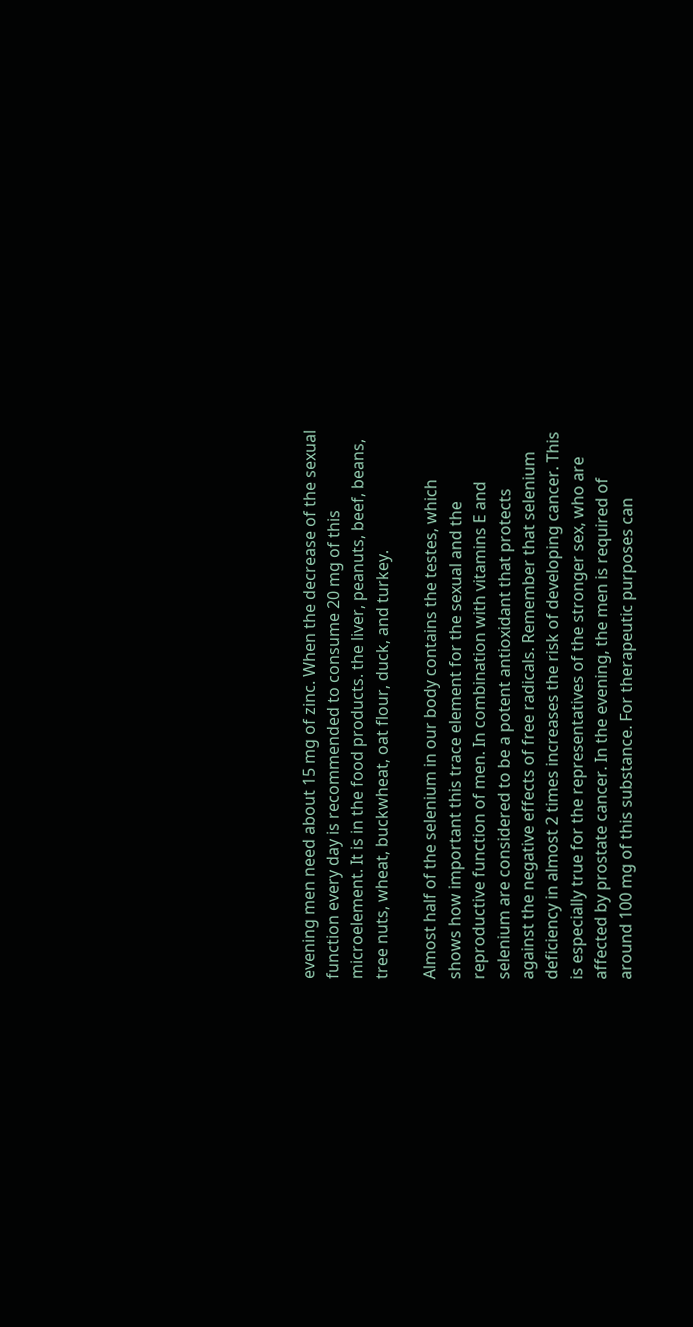evening men need about 15 mg of zinc. When the decrease of the sexual function every day is recommended to consume 20 mg of this microelement. It is in the food products. the liver, peanuts, beef, beans, tree nuts, wheat, buckwheat, oat flour, duck, and turkey.

Almost half of the selenium in our body contains the testes, which shows how important this trace element for the sexual and the reproductive function of men. In combination with vitamins E and selenium are considered to be a potent antioxidant that protects against the negative effects of free radicals. Remember that selenium deficiency in almost 2 times increases the risk of developing cancer. This is especially true for the representatives of the stronger sex, who are affected by prostate cancer. In the evening, the men is required of around 100 mg of this substance. For therapeutic purposes can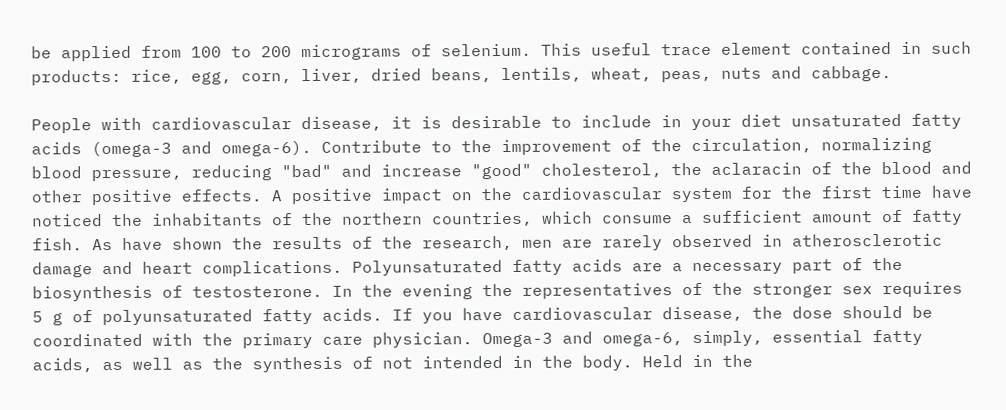be applied from 100 to 200 micrograms of selenium. This useful trace element contained in such products: rice, egg, corn, liver, dried beans, lentils, wheat, peas, nuts and cabbage.

People with cardiovascular disease, it is desirable to include in your diet unsaturated fatty acids (omega-3 and omega-6). Contribute to the improvement of the circulation, normalizing blood pressure, reducing "bad" and increase "good" cholesterol, the aclaracin of the blood and other positive effects. A positive impact on the cardiovascular system for the first time have noticed the inhabitants of the northern countries, which consume a sufficient amount of fatty fish. As have shown the results of the research, men are rarely observed in atherosclerotic damage and heart complications. Polyunsaturated fatty acids are a necessary part of the biosynthesis of testosterone. In the evening the representatives of the stronger sex requires 5 g of polyunsaturated fatty acids. If you have cardiovascular disease, the dose should be coordinated with the primary care physician. Omega-3 and omega-6, simply, essential fatty acids, as well as the synthesis of not intended in the body. Held in the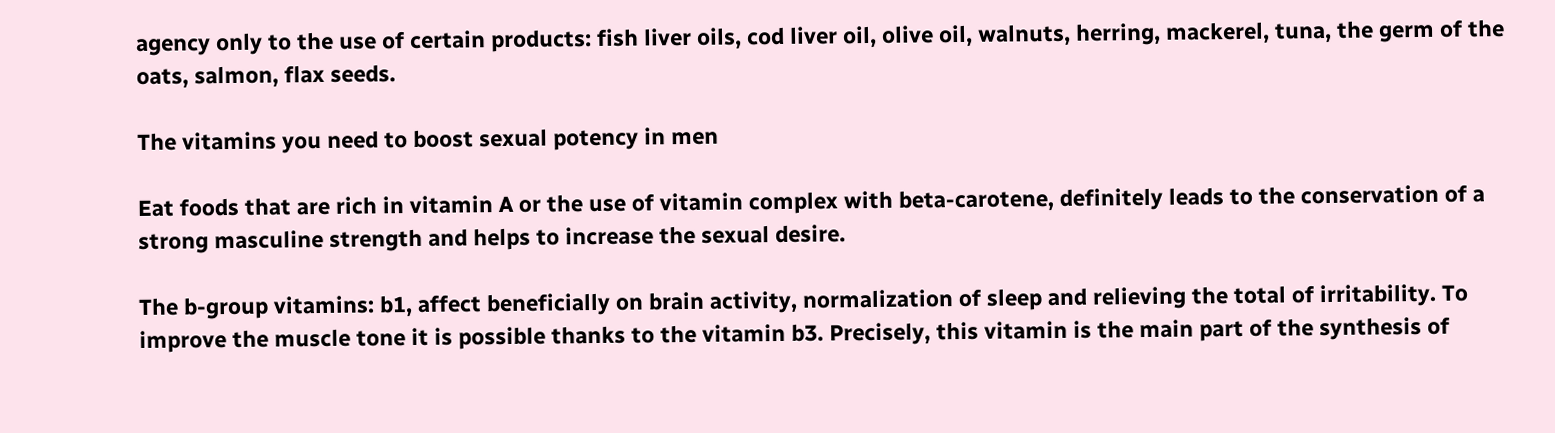agency only to the use of certain products: fish liver oils, cod liver oil, olive oil, walnuts, herring, mackerel, tuna, the germ of the oats, salmon, flax seeds.

The vitamins you need to boost sexual potency in men

Eat foods that are rich in vitamin A or the use of vitamin complex with beta-carotene, definitely leads to the conservation of a strong masculine strength and helps to increase the sexual desire.

The b-group vitamins: b1, affect beneficially on brain activity, normalization of sleep and relieving the total of irritability. To improve the muscle tone it is possible thanks to the vitamin b3. Precisely, this vitamin is the main part of the synthesis of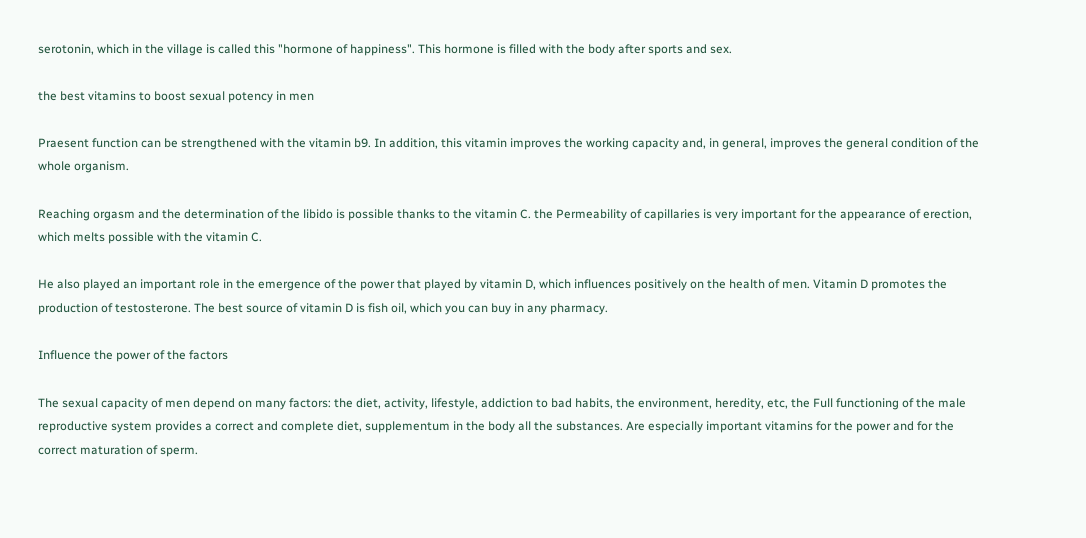serotonin, which in the village is called this "hormone of happiness". This hormone is filled with the body after sports and sex.

the best vitamins to boost sexual potency in men

Praesent function can be strengthened with the vitamin b9. In addition, this vitamin improves the working capacity and, in general, improves the general condition of the whole organism.

Reaching orgasm and the determination of the libido is possible thanks to the vitamin C. the Permeability of capillaries is very important for the appearance of erection, which melts possible with the vitamin C.

He also played an important role in the emergence of the power that played by vitamin D, which influences positively on the health of men. Vitamin D promotes the production of testosterone. The best source of vitamin D is fish oil, which you can buy in any pharmacy.

Influence the power of the factors

The sexual capacity of men depend on many factors: the diet, activity, lifestyle, addiction to bad habits, the environment, heredity, etc, the Full functioning of the male reproductive system provides a correct and complete diet, supplementum in the body all the substances. Are especially important vitamins for the power and for the correct maturation of sperm.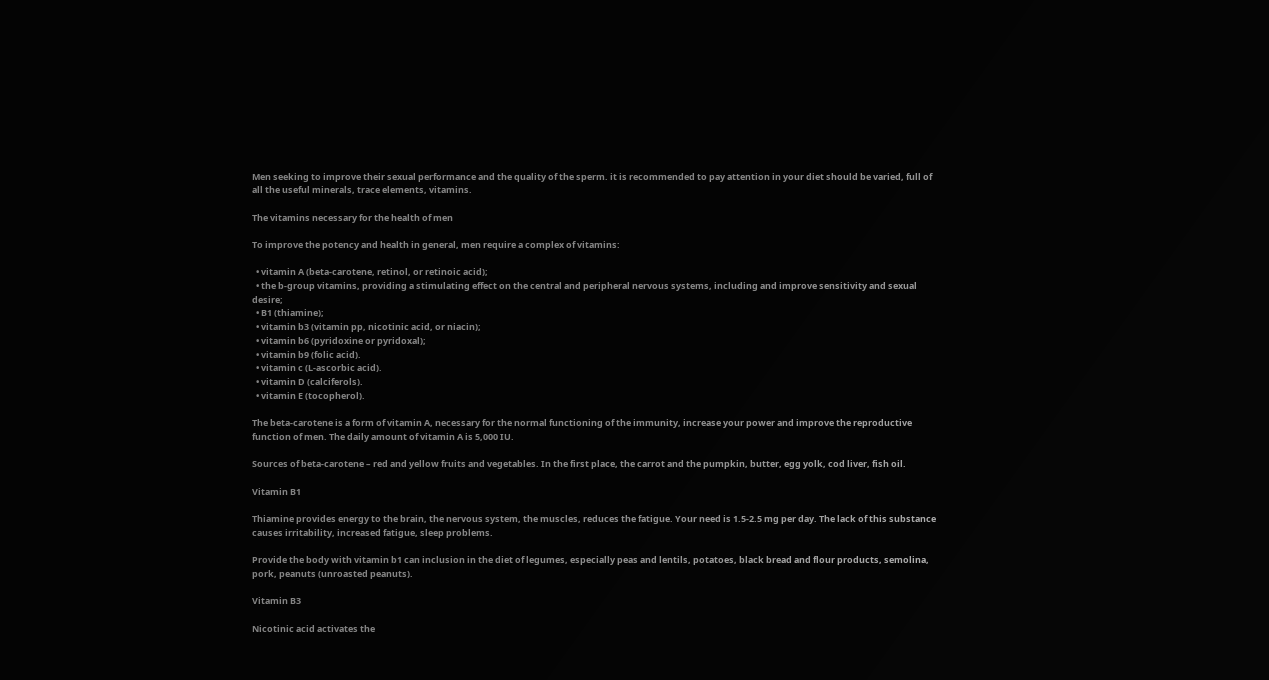Men seeking to improve their sexual performance and the quality of the sperm. it is recommended to pay attention in your diet should be varied, full of all the useful minerals, trace elements, vitamins.

The vitamins necessary for the health of men

To improve the potency and health in general, men require a complex of vitamins:

  • vitamin A (beta-carotene, retinol, or retinoic acid);
  • the b-group vitamins, providing a stimulating effect on the central and peripheral nervous systems, including and improve sensitivity and sexual desire;
  • B1 (thiamine);
  • vitamin b3 (vitamin pp, nicotinic acid, or niacin);
  • vitamin b6 (pyridoxine or pyridoxal);
  • vitamin b9 (folic acid).
  • vitamin c (L-ascorbic acid).
  • vitamin D (calciferols).
  • vitamin E (tocopherol).

The beta-carotene is a form of vitamin A, necessary for the normal functioning of the immunity, increase your power and improve the reproductive function of men. The daily amount of vitamin A is 5,000 IU.

Sources of beta-carotene – red and yellow fruits and vegetables. In the first place, the carrot and the pumpkin, butter, egg yolk, cod liver, fish oil.

Vitamin B1

Thiamine provides energy to the brain, the nervous system, the muscles, reduces the fatigue. Your need is 1.5-2.5 mg per day. The lack of this substance causes irritability, increased fatigue, sleep problems.

Provide the body with vitamin b1 can inclusion in the diet of legumes, especially peas and lentils, potatoes, black bread and flour products, semolina, pork, peanuts (unroasted peanuts).

Vitamin B3

Nicotinic acid activates the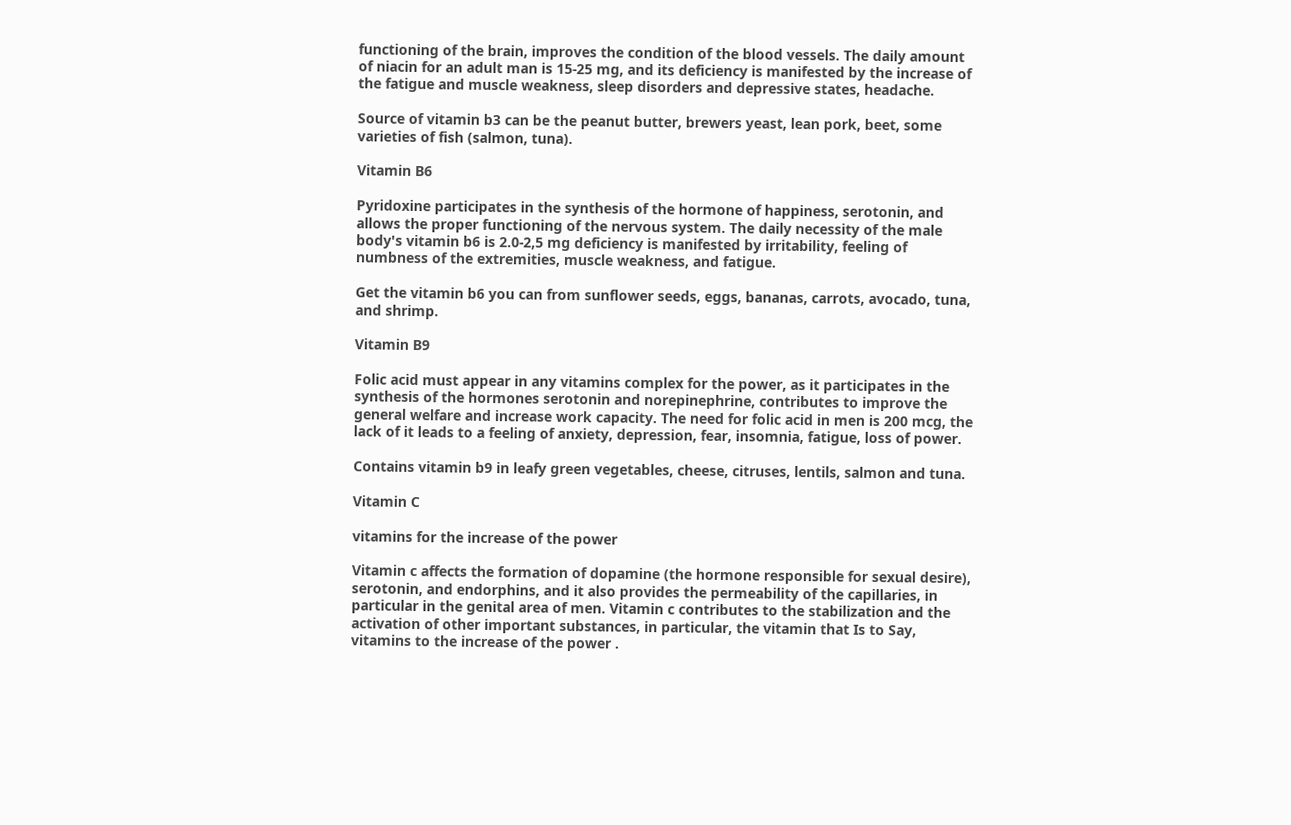functioning of the brain, improves the condition of the blood vessels. The daily amount of niacin for an adult man is 15-25 mg, and its deficiency is manifested by the increase of the fatigue and muscle weakness, sleep disorders and depressive states, headache.

Source of vitamin b3 can be the peanut butter, brewers yeast, lean pork, beet, some varieties of fish (salmon, tuna).

Vitamin B6

Pyridoxine participates in the synthesis of the hormone of happiness, serotonin, and allows the proper functioning of the nervous system. The daily necessity of the male body's vitamin b6 is 2.0-2,5 mg deficiency is manifested by irritability, feeling of numbness of the extremities, muscle weakness, and fatigue.

Get the vitamin b6 you can from sunflower seeds, eggs, bananas, carrots, avocado, tuna, and shrimp.

Vitamin B9

Folic acid must appear in any vitamins complex for the power, as it participates in the synthesis of the hormones serotonin and norepinephrine, contributes to improve the general welfare and increase work capacity. The need for folic acid in men is 200 mcg, the lack of it leads to a feeling of anxiety, depression, fear, insomnia, fatigue, loss of power.

Contains vitamin b9 in leafy green vegetables, cheese, citruses, lentils, salmon and tuna.

Vitamin C

vitamins for the increase of the power

Vitamin c affects the formation of dopamine (the hormone responsible for sexual desire), serotonin, and endorphins, and it also provides the permeability of the capillaries, in particular in the genital area of men. Vitamin c contributes to the stabilization and the activation of other important substances, in particular, the vitamin that Is to Say, vitamins to the increase of the power .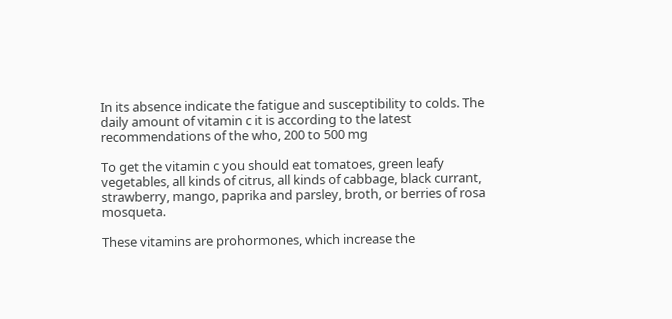In its absence indicate the fatigue and susceptibility to colds. The daily amount of vitamin c it is according to the latest recommendations of the who, 200 to 500 mg

To get the vitamin c you should eat tomatoes, green leafy vegetables, all kinds of citrus, all kinds of cabbage, black currant, strawberry, mango, paprika and parsley, broth, or berries of rosa mosqueta.

These vitamins are prohormones, which increase the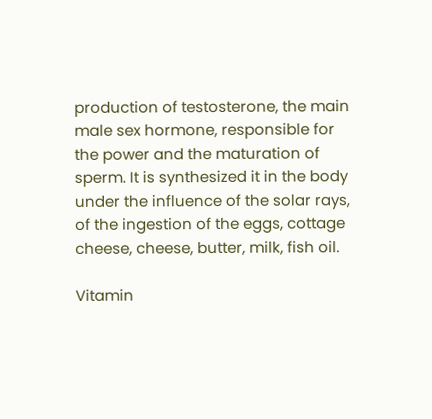production of testosterone, the main male sex hormone, responsible for the power and the maturation of sperm. It is synthesized it in the body under the influence of the solar rays, of the ingestion of the eggs, cottage cheese, cheese, butter, milk, fish oil.

Vitamin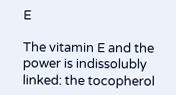E

The vitamin E and the power is indissolubly linked: the tocopherol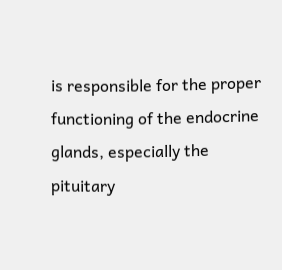is responsible for the proper functioning of the endocrine glands, especially the pituitary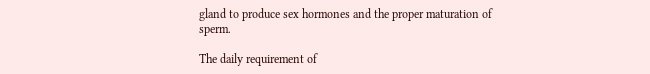gland to produce sex hormones and the proper maturation of sperm.

The daily requirement of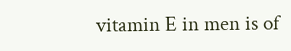vitamin E in men is of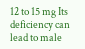12 to 15 mg Its deficiency can lead to male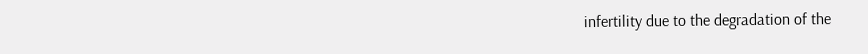infertility due to the degradation of the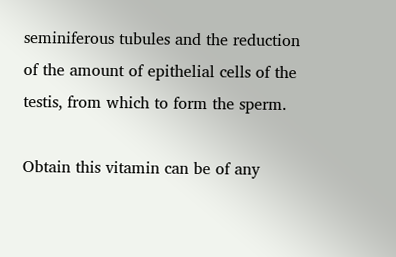seminiferous tubules and the reduction of the amount of epithelial cells of the testis, from which to form the sperm.

Obtain this vitamin can be of any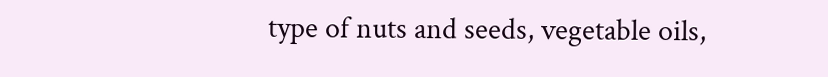type of nuts and seeds, vegetable oils,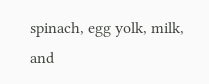spinach, egg yolk, milk, and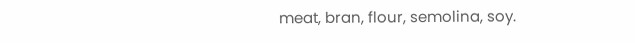meat, bran, flour, semolina, soy.